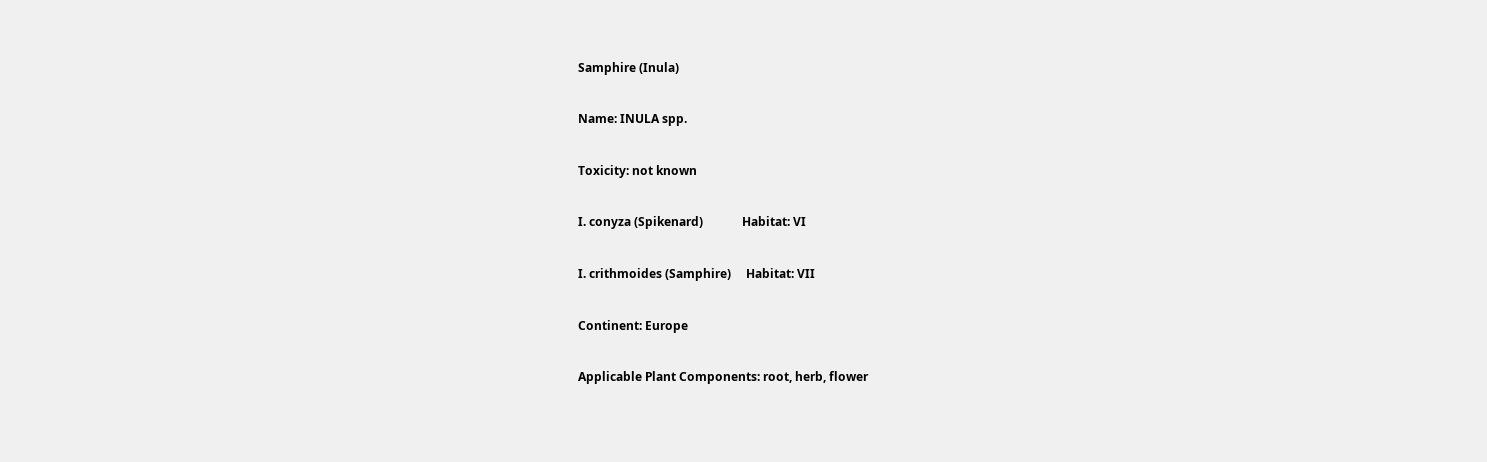Samphire (Inula)

Name: INULA spp.

Toxicity: not known

I. conyza (Spikenard)             Habitat: VI

I. crithmoides (Samphire)     Habitat: VII

Continent: Europe

Applicable Plant Components: root, herb, flower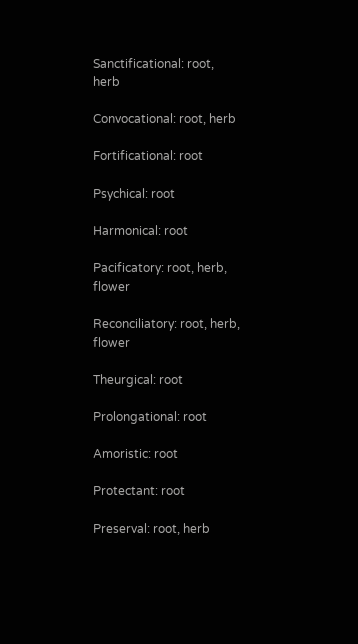Sanctificational: root, herb

Convocational: root, herb

Fortificational: root

Psychical: root

Harmonical: root

Pacificatory: root, herb, flower

Reconciliatory: root, herb, flower

Theurgical: root

Prolongational: root

Amoristic: root

Protectant: root

Preserval: root, herb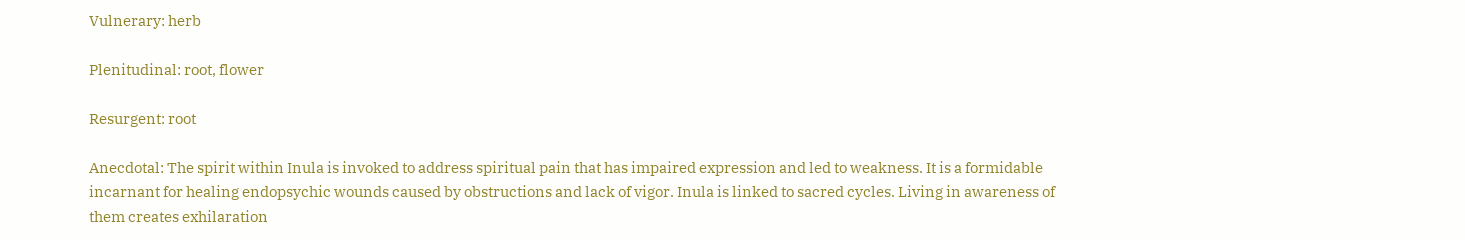Vulnerary: herb

Plenitudinal: root, flower

Resurgent: root

Anecdotal: The spirit within Inula is invoked to address spiritual pain that has impaired expression and led to weakness. It is a formidable incarnant for healing endopsychic wounds caused by obstructions and lack of vigor. Inula is linked to sacred cycles. Living in awareness of them creates exhilaration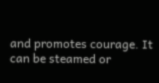and promotes courage. It can be steamed or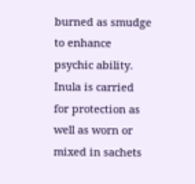burned as smudge to enhance psychic ability. Inula is carried for protection as well as worn or mixed in sachets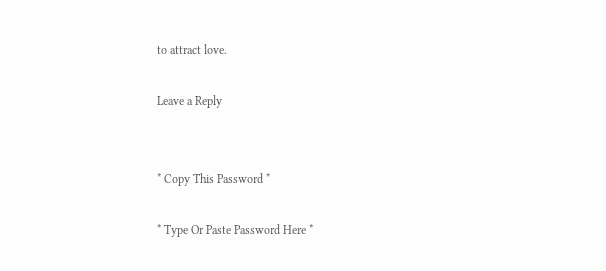to attract love.

Leave a Reply


* Copy This Password *

* Type Or Paste Password Here *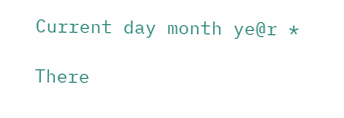Current day month ye@r *

There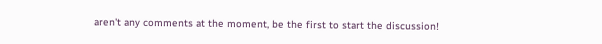aren't any comments at the moment, be the first to start the discussion!